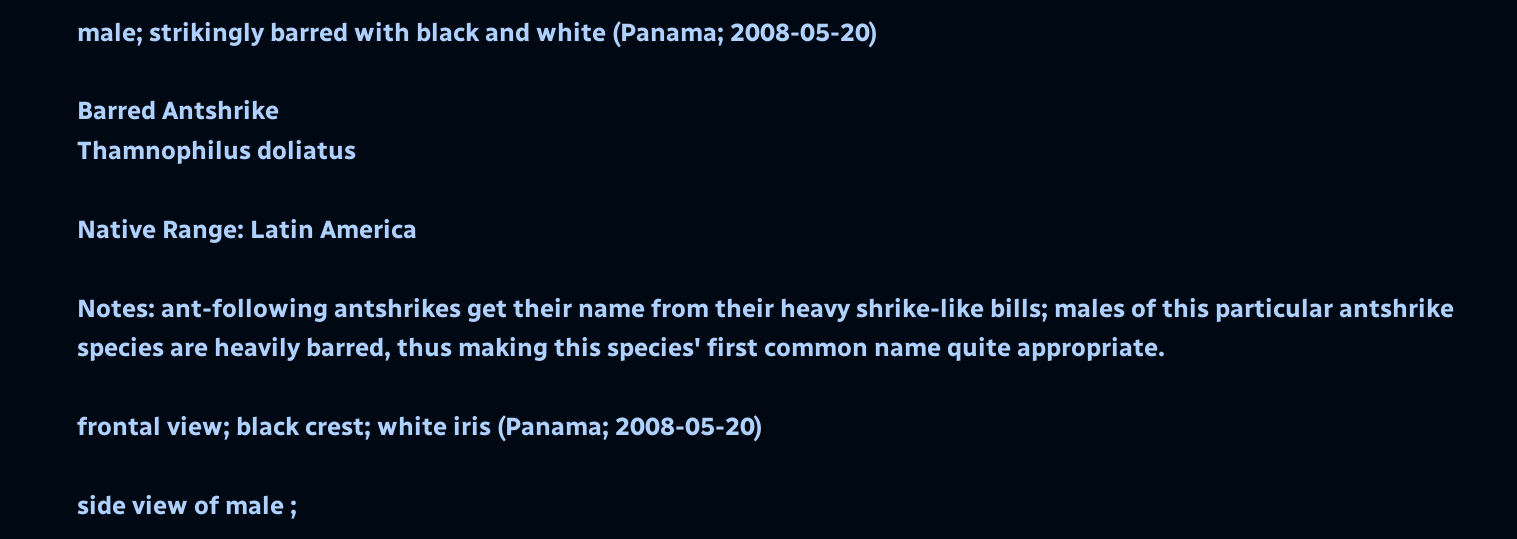male; strikingly barred with black and white (Panama; 2008-05-20)

Barred Antshrike
Thamnophilus doliatus

Native Range: Latin America

Notes: ant-following antshrikes get their name from their heavy shrike-like bills; males of this particular antshrike species are heavily barred, thus making this species' first common name quite appropriate.

frontal view; black crest; white iris (Panama; 2008-05-20)

side view of male ;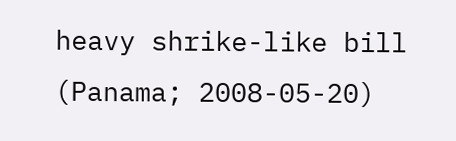heavy shrike-like bill (Panama; 2008-05-20)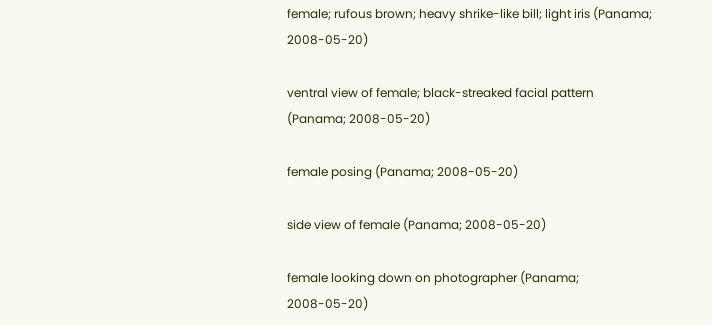female; rufous brown; heavy shrike-like bill; light iris (Panama; 2008-05-20)

ventral view of female; black-streaked facial pattern (Panama; 2008-05-20)

female posing (Panama; 2008-05-20)

side view of female (Panama; 2008-05-20)

female looking down on photographer (Panama; 2008-05-20)